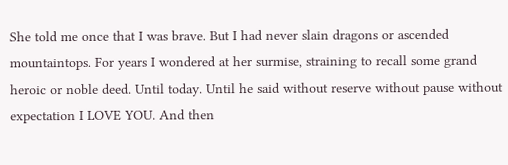She told me once that I was brave. But I had never slain dragons or ascended mountaintops. For years I wondered at her surmise, straining to recall some grand heroic or noble deed. Until today. Until he said without reserve without pause without expectation I LOVE YOU. And then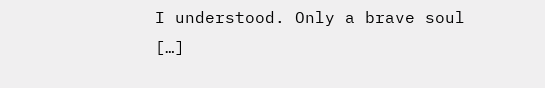I understood. Only a brave soul […]